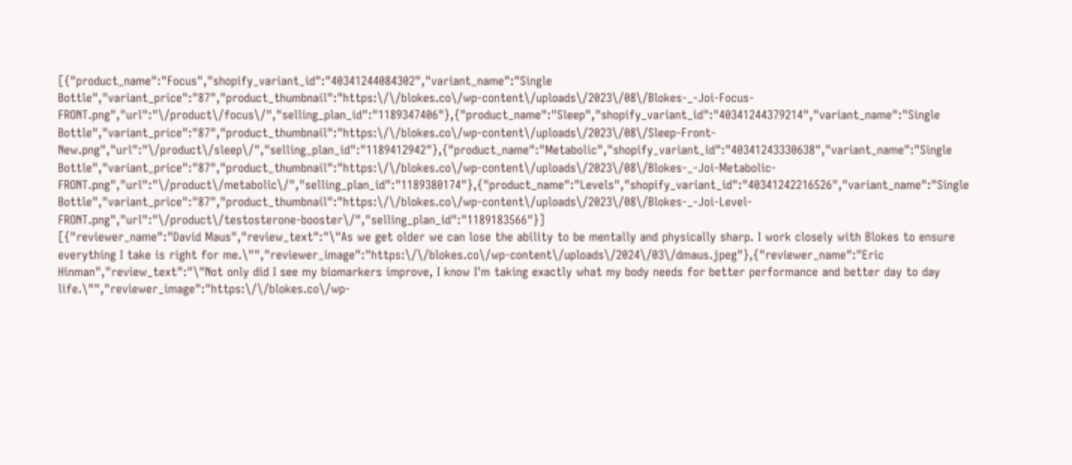[{"product_name":"Focus","shopify_variant_id":"40341244084302","variant_name":"Single Bottle","variant_price":"87","product_thumbnail":"https:\/\/blokes.co\/wp-content\/uploads\/2023\/08\/Blokes-_-Joi-Focus-FRONT.png","url":"\/product\/focus\/","selling_plan_id":"1189347406"},{"product_name":"Sleep","shopify_variant_id":"40341244379214","variant_name":"Single Bottle","variant_price":"87","product_thumbnail":"https:\/\/blokes.co\/wp-content\/uploads\/2023\/08\/Sleep-Front-New.png","url":"\/product\/sleep\/","selling_plan_id":"1189412942"},{"product_name":"Metabolic","shopify_variant_id":"40341243330638","variant_name":"Single Bottle","variant_price":"87","product_thumbnail":"https:\/\/blokes.co\/wp-content\/uploads\/2023\/08\/Blokes-_-Joi-Metabolic-FRONT.png","url":"\/product\/metabolic\/","selling_plan_id":"1189380174"},{"product_name":"Levels","shopify_variant_id":"40341242216526","variant_name":"Single Bottle","variant_price":"87","product_thumbnail":"https:\/\/blokes.co\/wp-content\/uploads\/2023\/08\/Blokes-_-Joi-Level-FRONT.png","url":"\/product\/testosterone-booster\/","selling_plan_id":"1189183566"}]
[{"reviewer_name":"David Maus","review_text":"\"As we get older we can lose the ability to be mentally and physically sharp. I work closely with Blokes to ensure everything I take is right for me.\"","reviewer_image":"https:\/\/blokes.co\/wp-content\/uploads\/2024\/03\/dmaus.jpeg"},{"reviewer_name":"Eric Hinman","review_text":"\"Not only did I see my biomarkers improve, I know I'm taking exactly what my body needs for better performance and better day to day life.\"","reviewer_image":"https:\/\/blokes.co\/wp-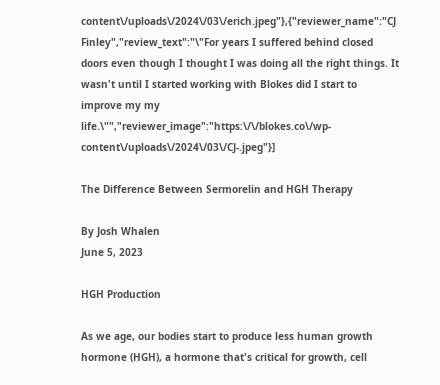content\/uploads\/2024\/03\/erich.jpeg"},{"reviewer_name":"CJ Finley","review_text":"\"For years I suffered behind closed doors even though I thought I was doing all the right things. It wasn't until I started working with Blokes did I start to improve my my life.\"","reviewer_image":"https:\/\/blokes.co\/wp-content\/uploads\/2024\/03\/CJ-.jpeg"}]

The Difference Between Sermorelin and HGH Therapy

By Josh Whalen
June 5, 2023

HGH Production

As we age, our bodies start to produce less human growth hormone (HGH), a hormone that's critical for growth, cell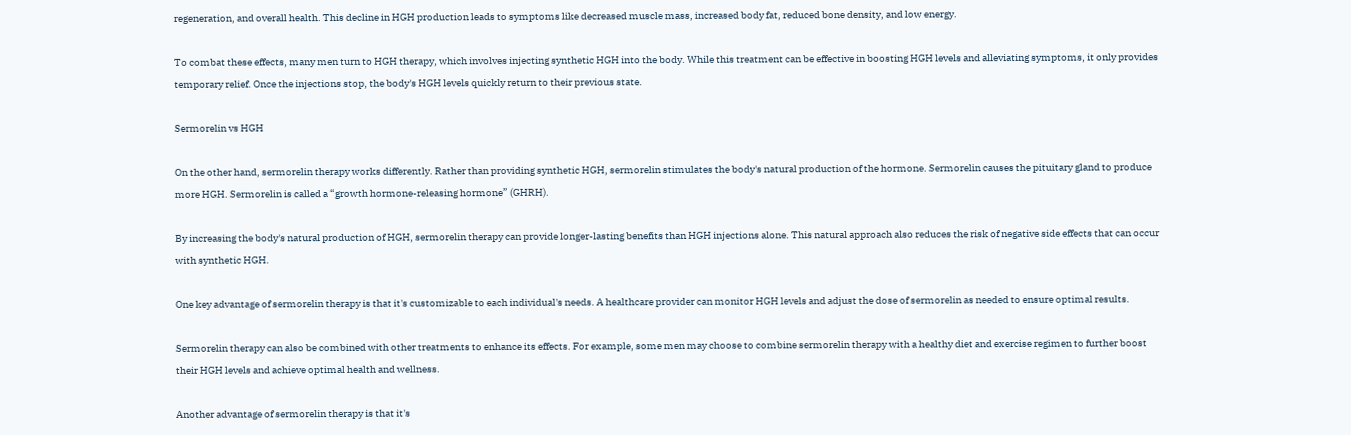regeneration, and overall health. This decline in HGH production leads to symptoms like decreased muscle mass, increased body fat, reduced bone density, and low energy.

To combat these effects, many men turn to HGH therapy, which involves injecting synthetic HGH into the body. While this treatment can be effective in boosting HGH levels and alleviating symptoms, it only provides temporary relief. Once the injections stop, the body's HGH levels quickly return to their previous state.

Sermorelin vs HGH

On the other hand, sermorelin therapy works differently. Rather than providing synthetic HGH, sermorelin stimulates the body's natural production of the hormone. Sermorelin causes the pituitary gland to produce more HGH. Sermorelin is called a “growth hormone-releasing hormone” (GHRH).

By increasing the body's natural production of HGH, sermorelin therapy can provide longer-lasting benefits than HGH injections alone. This natural approach also reduces the risk of negative side effects that can occur with synthetic HGH.

One key advantage of sermorelin therapy is that it's customizable to each individual's needs. A healthcare provider can monitor HGH levels and adjust the dose of sermorelin as needed to ensure optimal results.

Sermorelin therapy can also be combined with other treatments to enhance its effects. For example, some men may choose to combine sermorelin therapy with a healthy diet and exercise regimen to further boost their HGH levels and achieve optimal health and wellness.

Another advantage of sermorelin therapy is that it's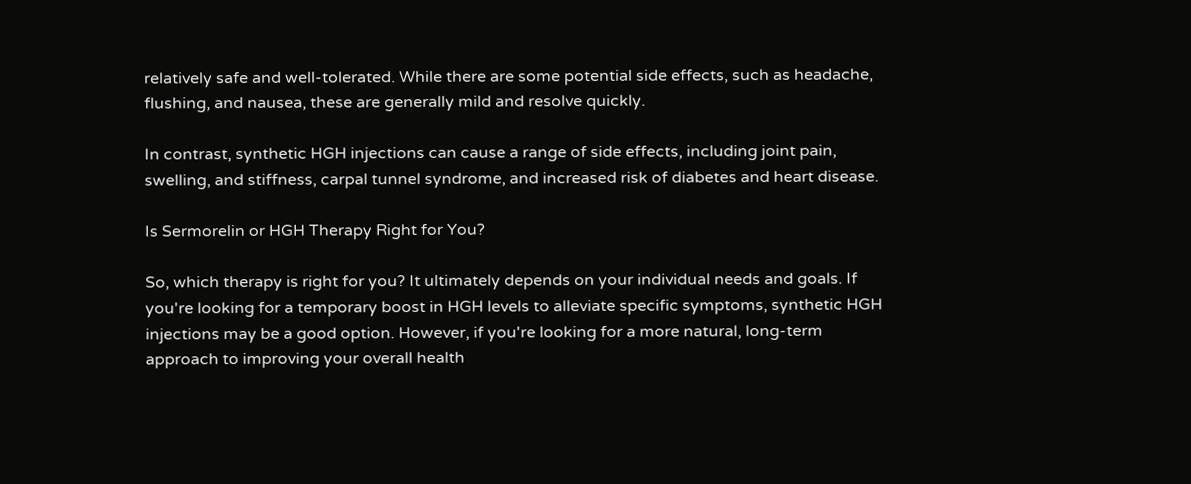relatively safe and well-tolerated. While there are some potential side effects, such as headache, flushing, and nausea, these are generally mild and resolve quickly.

In contrast, synthetic HGH injections can cause a range of side effects, including joint pain, swelling, and stiffness, carpal tunnel syndrome, and increased risk of diabetes and heart disease.

Is Sermorelin or HGH Therapy Right for You?

So, which therapy is right for you? It ultimately depends on your individual needs and goals. If you're looking for a temporary boost in HGH levels to alleviate specific symptoms, synthetic HGH injections may be a good option. However, if you're looking for a more natural, long-term approach to improving your overall health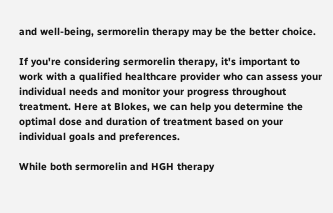and well-being, sermorelin therapy may be the better choice.

If you're considering sermorelin therapy, it's important to work with a qualified healthcare provider who can assess your individual needs and monitor your progress throughout treatment. Here at Blokes, we can help you determine the optimal dose and duration of treatment based on your individual goals and preferences.

While both sermorelin and HGH therapy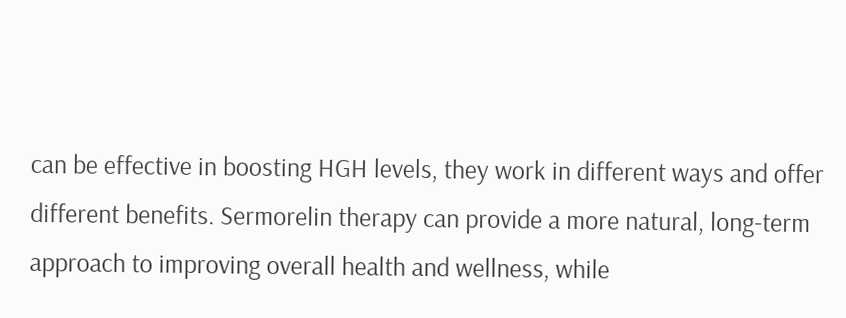can be effective in boosting HGH levels, they work in different ways and offer different benefits. Sermorelin therapy can provide a more natural, long-term approach to improving overall health and wellness, while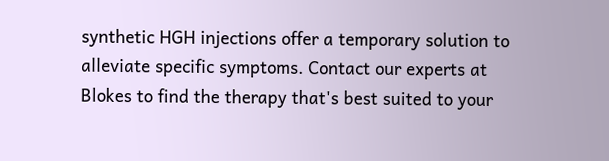synthetic HGH injections offer a temporary solution to alleviate specific symptoms. Contact our experts at Blokes to find the therapy that's best suited to your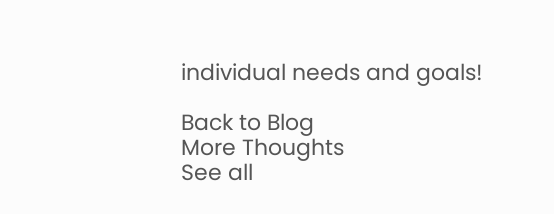individual needs and goals!

Back to Blog
More Thoughts
See all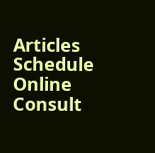Articles
Schedule Online Consult